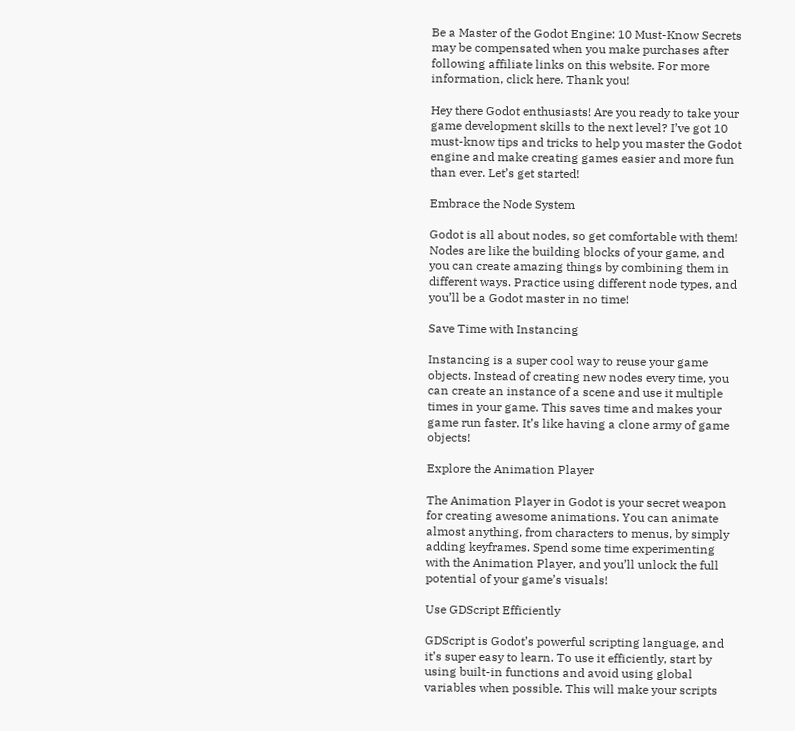Be a Master of the Godot Engine: 10 Must-Know Secrets may be compensated when you make purchases after following affiliate links on this website. For more information, click here. Thank you!

Hey there Godot enthusiasts! Are you ready to take your game development skills to the next level? I’ve got 10 must-know tips and tricks to help you master the Godot engine and make creating games easier and more fun than ever. Let’s get started!

Embrace the Node System

Godot is all about nodes, so get comfortable with them! Nodes are like the building blocks of your game, and you can create amazing things by combining them in different ways. Practice using different node types, and you’ll be a Godot master in no time!

Save Time with Instancing

Instancing is a super cool way to reuse your game objects. Instead of creating new nodes every time, you can create an instance of a scene and use it multiple times in your game. This saves time and makes your game run faster. It’s like having a clone army of game objects!

Explore the Animation Player

The Animation Player in Godot is your secret weapon for creating awesome animations. You can animate almost anything, from characters to menus, by simply adding keyframes. Spend some time experimenting with the Animation Player, and you’ll unlock the full potential of your game’s visuals!

Use GDScript Efficiently

GDScript is Godot’s powerful scripting language, and it’s super easy to learn. To use it efficiently, start by using built-in functions and avoid using global variables when possible. This will make your scripts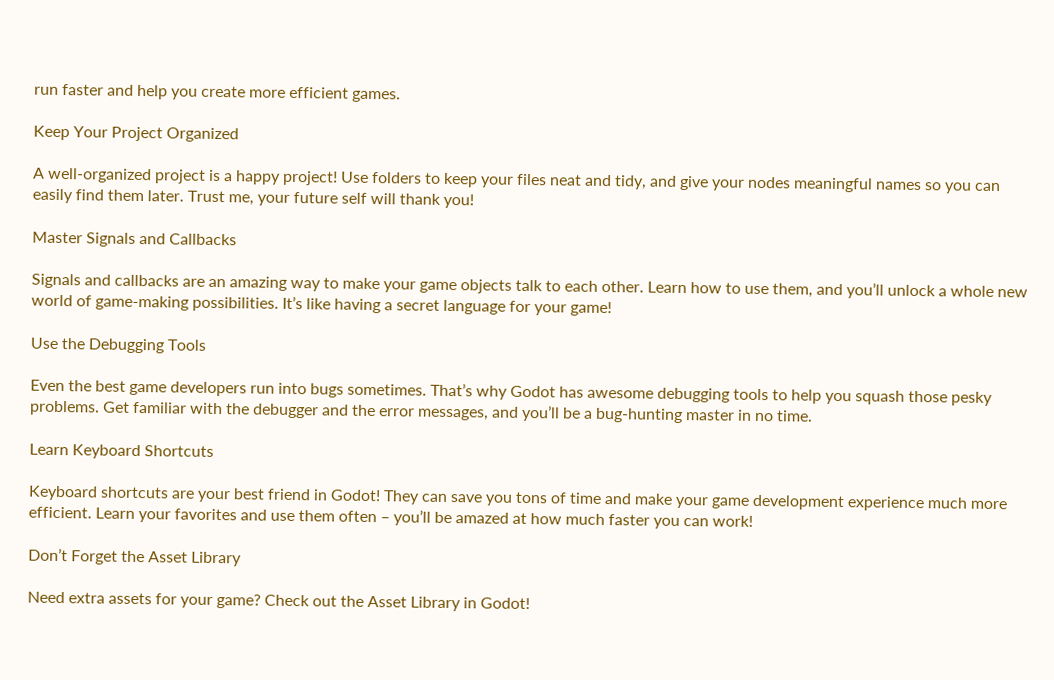run faster and help you create more efficient games.

Keep Your Project Organized

A well-organized project is a happy project! Use folders to keep your files neat and tidy, and give your nodes meaningful names so you can easily find them later. Trust me, your future self will thank you!

Master Signals and Callbacks

Signals and callbacks are an amazing way to make your game objects talk to each other. Learn how to use them, and you’ll unlock a whole new world of game-making possibilities. It’s like having a secret language for your game!

Use the Debugging Tools

Even the best game developers run into bugs sometimes. That’s why Godot has awesome debugging tools to help you squash those pesky problems. Get familiar with the debugger and the error messages, and you’ll be a bug-hunting master in no time.

Learn Keyboard Shortcuts

Keyboard shortcuts are your best friend in Godot! They can save you tons of time and make your game development experience much more efficient. Learn your favorites and use them often – you’ll be amazed at how much faster you can work!

Don’t Forget the Asset Library

Need extra assets for your game? Check out the Asset Library in Godot!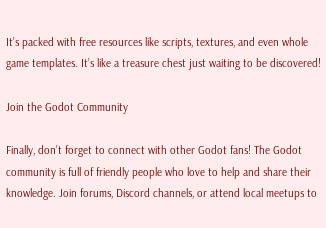It’s packed with free resources like scripts, textures, and even whole game templates. It’s like a treasure chest just waiting to be discovered!

Join the Godot Community

Finally, don’t forget to connect with other Godot fans! The Godot community is full of friendly people who love to help and share their knowledge. Join forums, Discord channels, or attend local meetups to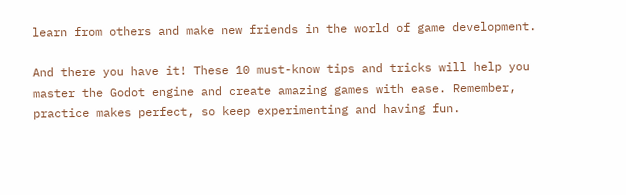learn from others and make new friends in the world of game development.

And there you have it! These 10 must-know tips and tricks will help you master the Godot engine and create amazing games with ease. Remember, practice makes perfect, so keep experimenting and having fun.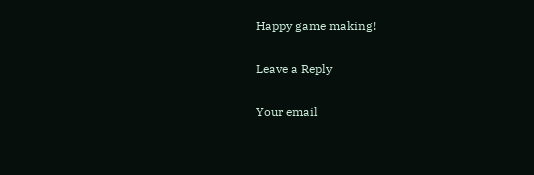Happy game making!

Leave a Reply

Your email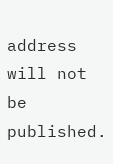address will not be published.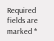Required fields are marked *